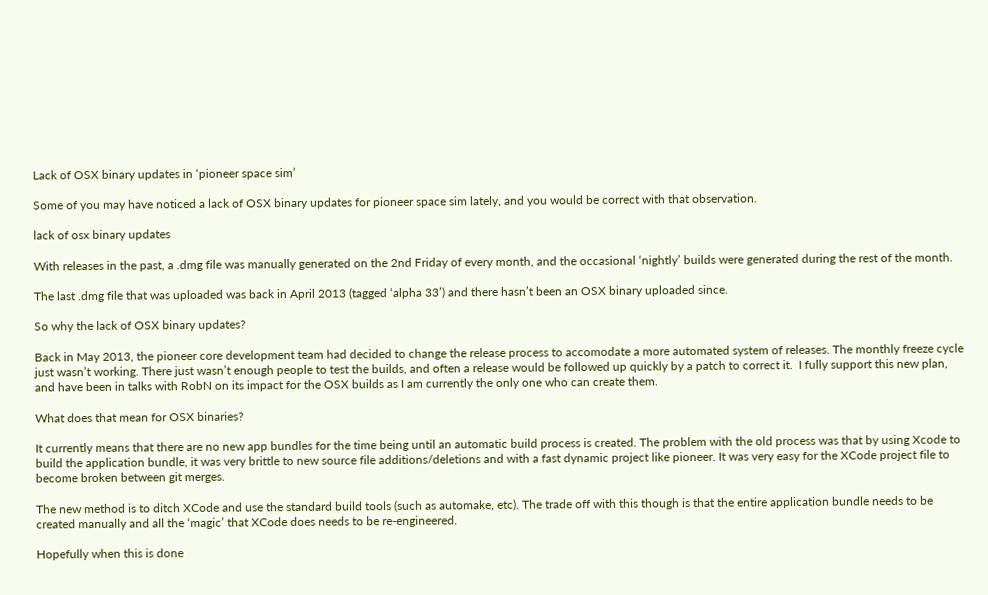Lack of OSX binary updates in ‘pioneer space sim’

Some of you may have noticed a lack of OSX binary updates for pioneer space sim lately, and you would be correct with that observation.

lack of osx binary updates

With releases in the past, a .dmg file was manually generated on the 2nd Friday of every month, and the occasional ‘nightly’ builds were generated during the rest of the month.

The last .dmg file that was uploaded was back in April 2013 (tagged ‘alpha 33’) and there hasn’t been an OSX binary uploaded since.

So why the lack of OSX binary updates?

Back in May 2013, the pioneer core development team had decided to change the release process to accomodate a more automated system of releases. The monthly freeze cycle just wasn’t working. There just wasn’t enough people to test the builds, and often a release would be followed up quickly by a patch to correct it.  I fully support this new plan, and have been in talks with RobN on its impact for the OSX builds as I am currently the only one who can create them.

What does that mean for OSX binaries?

It currently means that there are no new app bundles for the time being until an automatic build process is created. The problem with the old process was that by using Xcode to build the application bundle, it was very brittle to new source file additions/deletions and with a fast dynamic project like pioneer. It was very easy for the XCode project file to become broken between git merges.

The new method is to ditch XCode and use the standard build tools (such as automake, etc). The trade off with this though is that the entire application bundle needs to be created manually and all the ‘magic’ that XCode does needs to be re-engineered.

Hopefully when this is done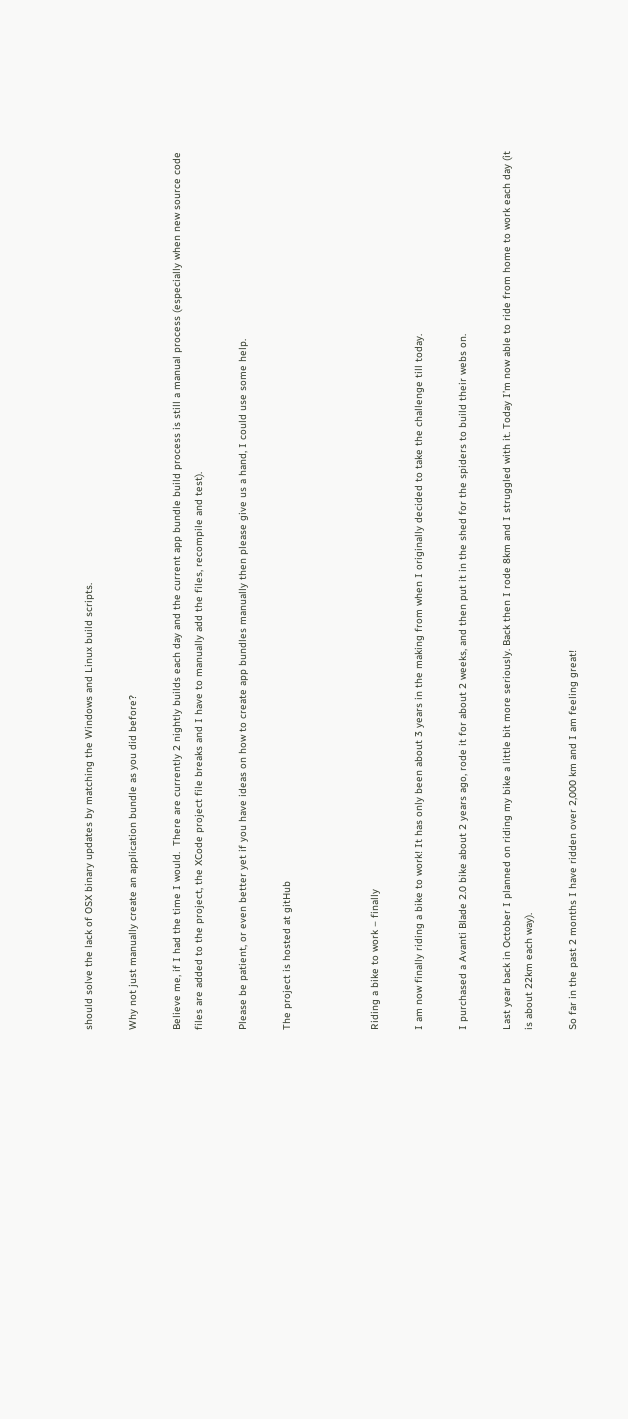should solve the lack of OSX binary updates by matching the Windows and Linux build scripts.

Why not just manually create an application bundle as you did before?

Believe me, if I had the time I would.  There are currently 2 nightly builds each day and the current app bundle build process is still a manual process (especially when new source code files are added to the project, the XCode project file breaks and I have to manually add the files, recompile and test).

Please be patient, or even better yet if you have ideas on how to create app bundles manually then please give us a hand, I could use some help.

The project is hosted at gitHub



Riding a bike to work – finally

I am now finally riding a bike to work! It has only been about 3 years in the making from when I originally decided to take the challenge till today.

I purchased a Avanti Blade 2.0 bike about 2 years ago, rode it for about 2 weeks, and then put it in the shed for the spiders to build their webs on.

Last year back in October I planned on riding my bike a little bit more seriously. Back then I rode 8km and I struggled with it. Today I’m now able to ride from home to work each day (it is about 22km each way).

So far in the past 2 months I have ridden over 2,000 km and I am feeling great!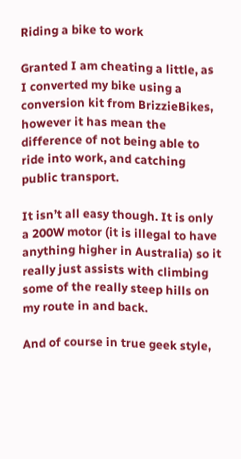Riding a bike to work

Granted I am cheating a little, as I converted my bike using a conversion kit from BrizzieBikes, however it has mean the difference of not being able to ride into work, and catching public transport.

It isn’t all easy though. It is only a 200W motor (it is illegal to have anything higher in Australia) so it really just assists with climbing some of the really steep hills on my route in and back.

And of course in true geek style,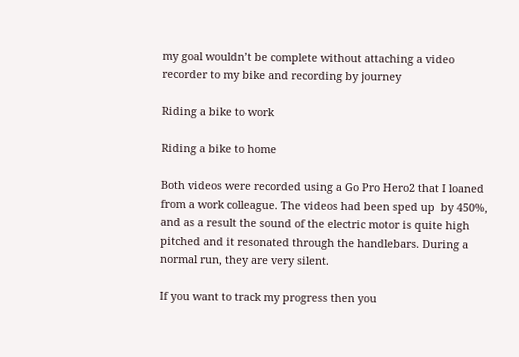my goal wouldn’t be complete without attaching a video recorder to my bike and recording by journey

Riding a bike to work

Riding a bike to home

Both videos were recorded using a Go Pro Hero2 that I loaned from a work colleague. The videos had been sped up  by 450%, and as a result the sound of the electric motor is quite high pitched and it resonated through the handlebars. During a normal run, they are very silent.

If you want to track my progress then you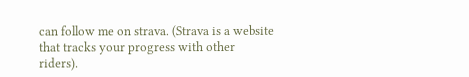can follow me on strava. (Strava is a website that tracks your progress with other riders).